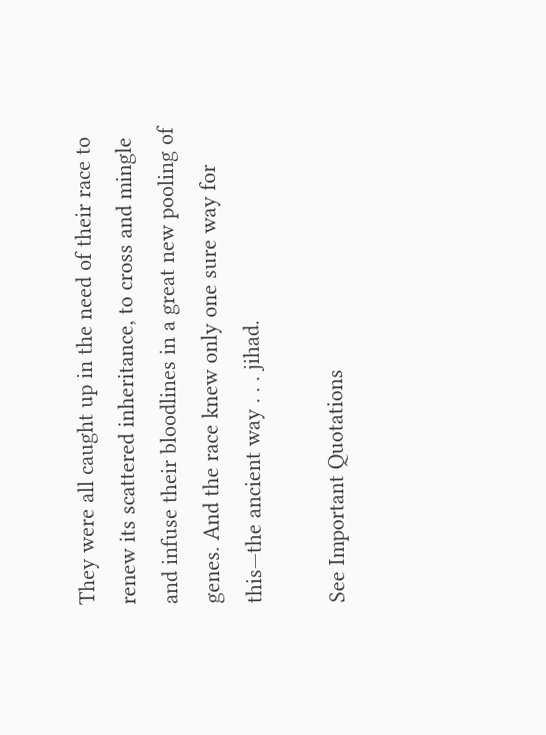They were all caught up in the need of their race to renew its scattered inheritance, to cross and mingle and infuse their bloodlines in a great new pooling of genes. And the race knew only one sure way for this—the ancient way . . . jihad.

See Important Quotations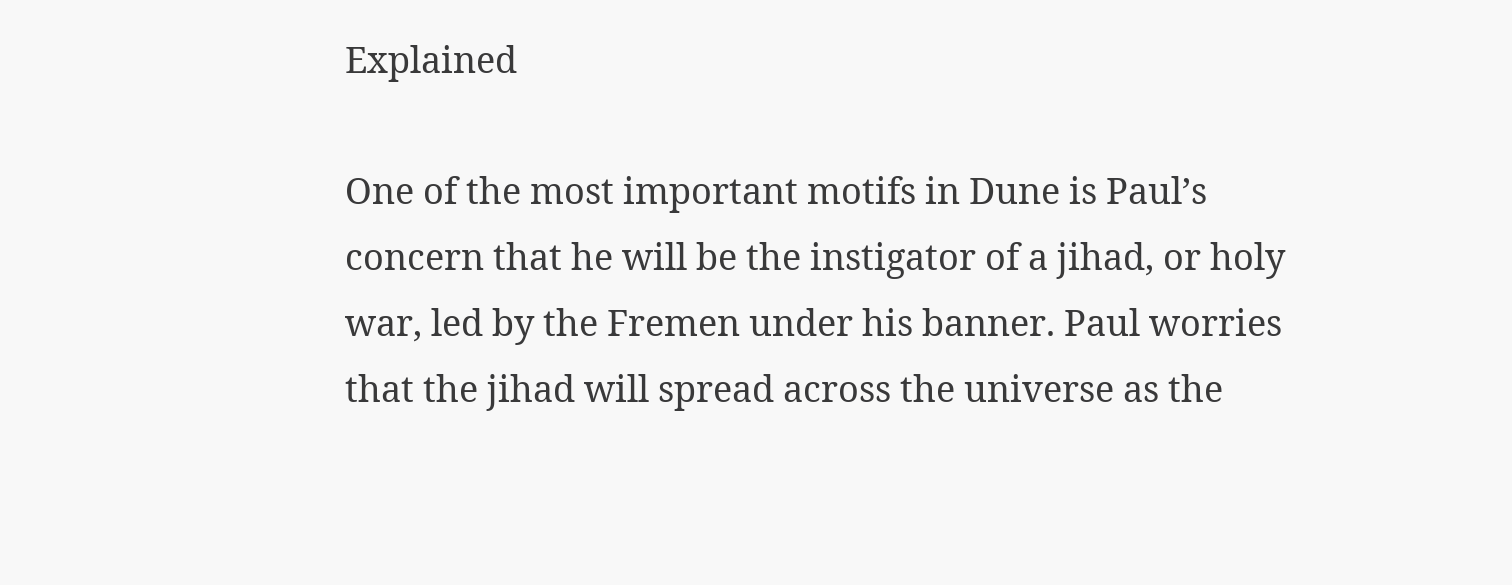Explained

One of the most important motifs in Dune is Paul’s concern that he will be the instigator of a jihad, or holy war, led by the Fremen under his banner. Paul worries that the jihad will spread across the universe as the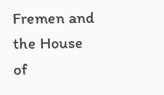Fremen and the House of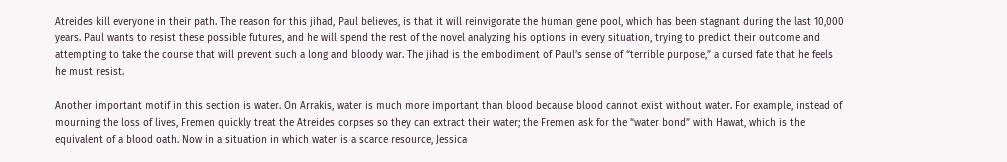Atreides kill everyone in their path. The reason for this jihad, Paul believes, is that it will reinvigorate the human gene pool, which has been stagnant during the last 10,000 years. Paul wants to resist these possible futures, and he will spend the rest of the novel analyzing his options in every situation, trying to predict their outcome and attempting to take the course that will prevent such a long and bloody war. The jihad is the embodiment of Paul’s sense of “terrible purpose,” a cursed fate that he feels he must resist.

Another important motif in this section is water. On Arrakis, water is much more important than blood because blood cannot exist without water. For example, instead of mourning the loss of lives, Fremen quickly treat the Atreides corpses so they can extract their water; the Fremen ask for the “water bond” with Hawat, which is the equivalent of a blood oath. Now in a situation in which water is a scarce resource, Jessica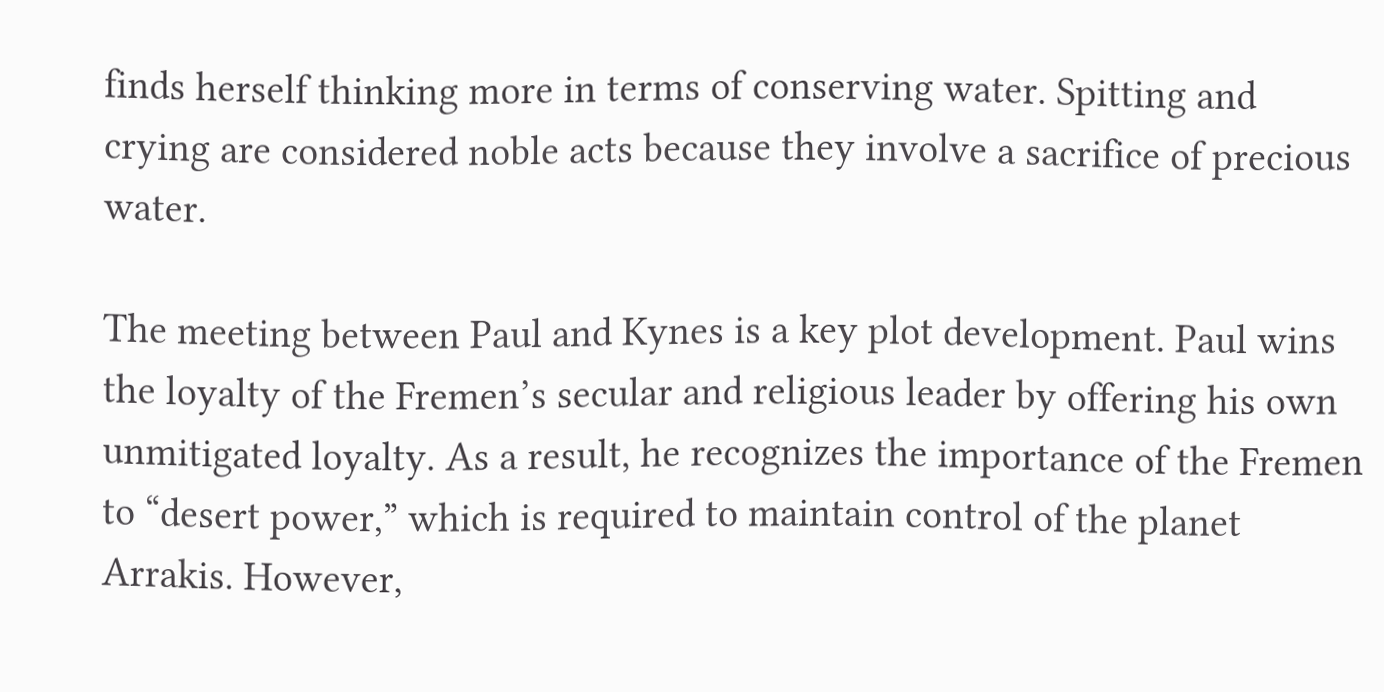finds herself thinking more in terms of conserving water. Spitting and crying are considered noble acts because they involve a sacrifice of precious water.

The meeting between Paul and Kynes is a key plot development. Paul wins the loyalty of the Fremen’s secular and religious leader by offering his own unmitigated loyalty. As a result, he recognizes the importance of the Fremen to “desert power,” which is required to maintain control of the planet Arrakis. However,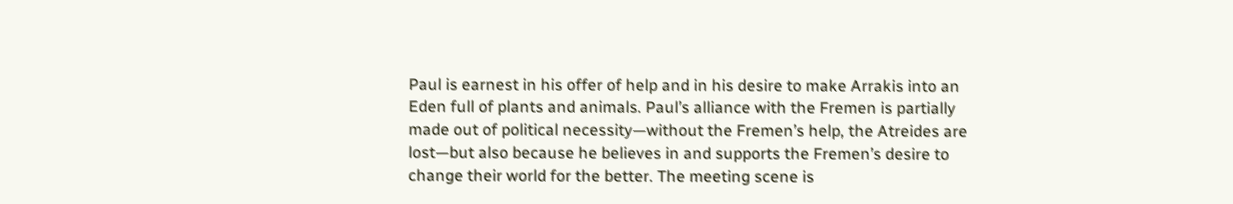Paul is earnest in his offer of help and in his desire to make Arrakis into an Eden full of plants and animals. Paul’s alliance with the Fremen is partially made out of political necessity—without the Fremen’s help, the Atreides are lost—but also because he believes in and supports the Fremen’s desire to change their world for the better. The meeting scene is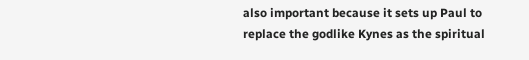also important because it sets up Paul to replace the godlike Kynes as the spiritual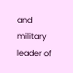and military leader of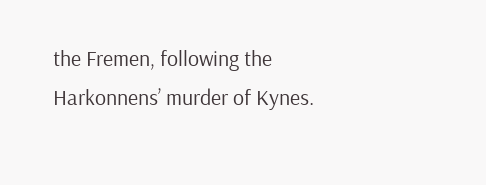the Fremen, following the Harkonnens’ murder of Kynes.